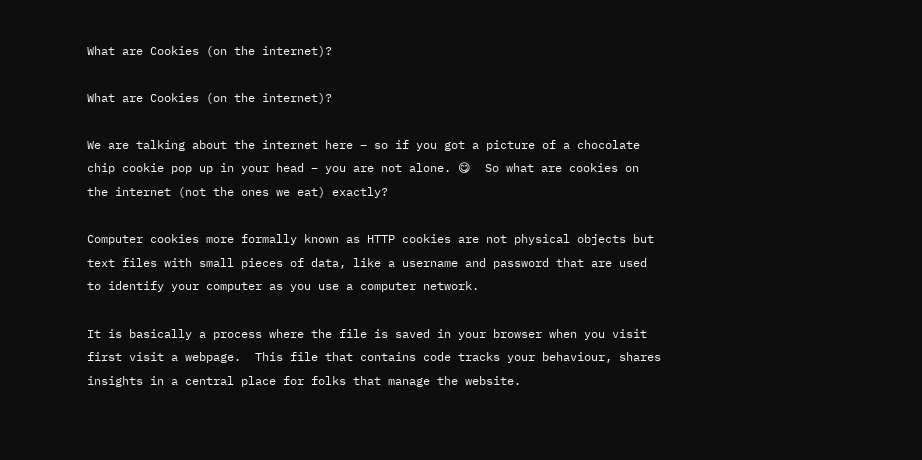What are Cookies (on the internet)?

What are Cookies (on the internet)?

We are talking about the internet here – so if you got a picture of a chocolate chip cookie pop up in your head – you are not alone. 😋  So what are cookies on the internet (not the ones we eat) exactly?

Computer cookies more formally known as HTTP cookies are not physical objects but text files with small pieces of data, like a username and password that are used to identify your computer as you use a computer network.

It is basically a process where the file is saved in your browser when you visit first visit a webpage.  This file that contains code tracks your behaviour, shares insights in a central place for folks that manage the website.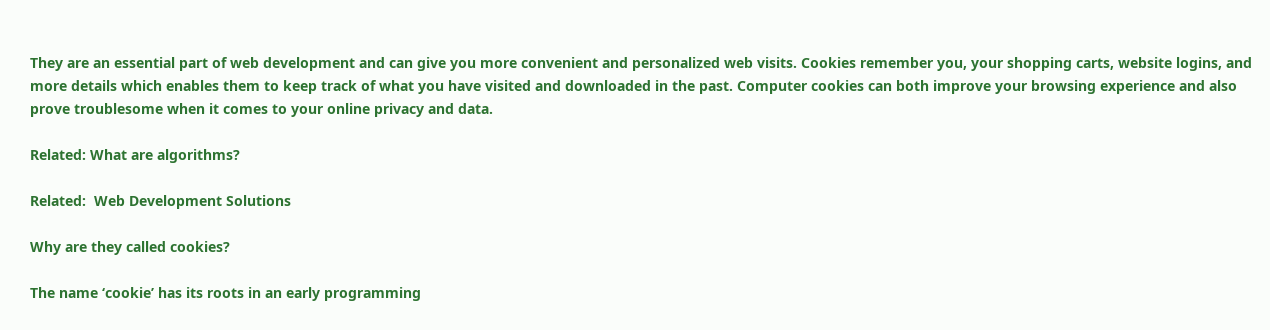They are an essential part of web development and can give you more convenient and personalized web visits. Cookies remember you, your shopping carts, website logins, and more details which enables them to keep track of what you have visited and downloaded in the past. Computer cookies can both improve your browsing experience and also prove troublesome when it comes to your online privacy and data.

Related: What are algorithms?

Related:  Web Development Solutions

Why are they called cookies?

The name ‘cookie’ has its roots in an early programming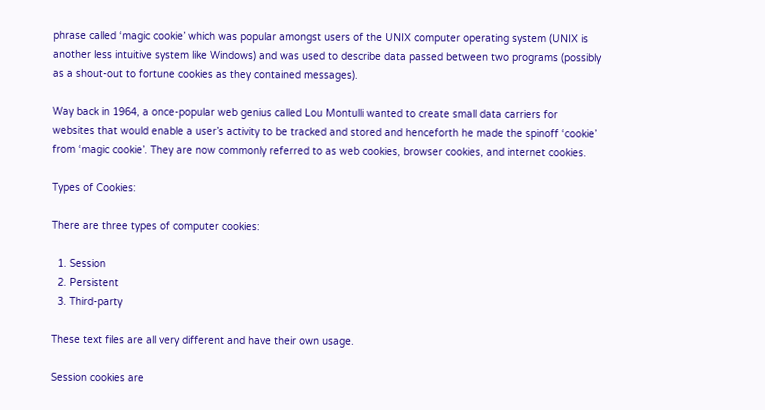phrase called ‘magic cookie’ which was popular amongst users of the UNIX computer operating system (UNIX is another less intuitive system like Windows) and was used to describe data passed between two programs (possibly as a shout-out to fortune cookies as they contained messages).

Way back in 1964, a once-popular web genius called Lou Montulli wanted to create small data carriers for websites that would enable a user’s activity to be tracked and stored and henceforth he made the spinoff ‘cookie’ from ‘magic cookie’. They are now commonly referred to as web cookies, browser cookies, and internet cookies.

Types of Cookies:

There are three types of computer cookies:

  1. Session
  2. Persistent
  3. Third-party

These text files are all very different and have their own usage.

Session cookies are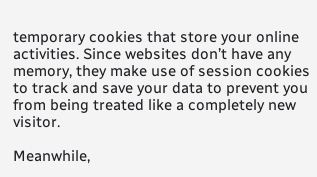temporary cookies that store your online activities. Since websites don’t have any memory, they make use of session cookies to track and save your data to prevent you from being treated like a completely new visitor.

Meanwhile,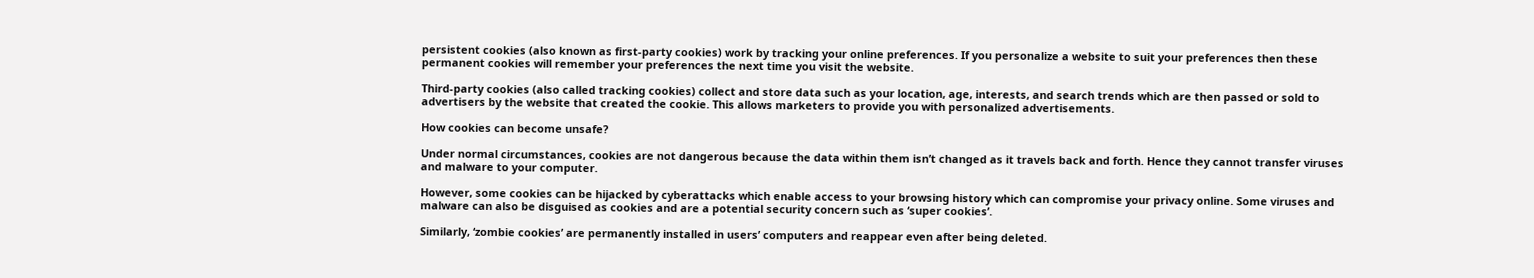persistent cookies (also known as first-party cookies) work by tracking your online preferences. If you personalize a website to suit your preferences then these permanent cookies will remember your preferences the next time you visit the website.

Third-party cookies (also called tracking cookies) collect and store data such as your location, age, interests, and search trends which are then passed or sold to advertisers by the website that created the cookie. This allows marketers to provide you with personalized advertisements.

How cookies can become unsafe?

Under normal circumstances, cookies are not dangerous because the data within them isn’t changed as it travels back and forth. Hence they cannot transfer viruses and malware to your computer.

However, some cookies can be hijacked by cyberattacks which enable access to your browsing history which can compromise your privacy online. Some viruses and malware can also be disguised as cookies and are a potential security concern such as ‘super cookies’.

Similarly, ‘zombie cookies’ are permanently installed in users’ computers and reappear even after being deleted.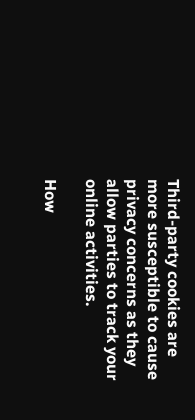Third-party cookies are more susceptible to cause privacy concerns as they allow parties to track your online activities.

How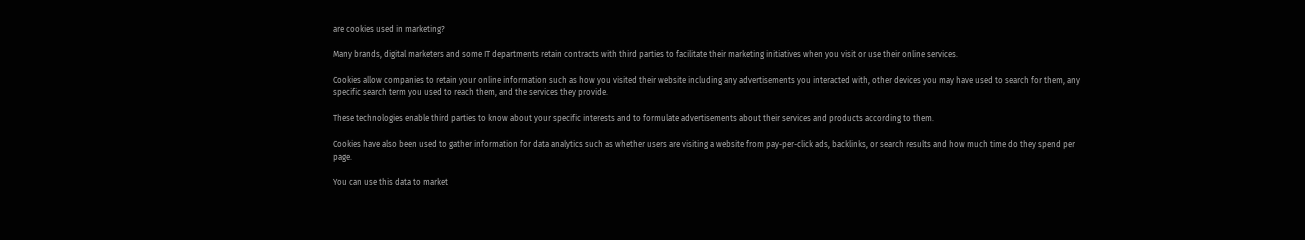are cookies used in marketing?

Many brands, digital marketers and some IT departments retain contracts with third parties to facilitate their marketing initiatives when you visit or use their online services.

Cookies allow companies to retain your online information such as how you visited their website including any advertisements you interacted with, other devices you may have used to search for them, any specific search term you used to reach them, and the services they provide.

These technologies enable third parties to know about your specific interests and to formulate advertisements about their services and products according to them.

Cookies have also been used to gather information for data analytics such as whether users are visiting a website from pay-per-click ads, backlinks, or search results and how much time do they spend per page.

You can use this data to market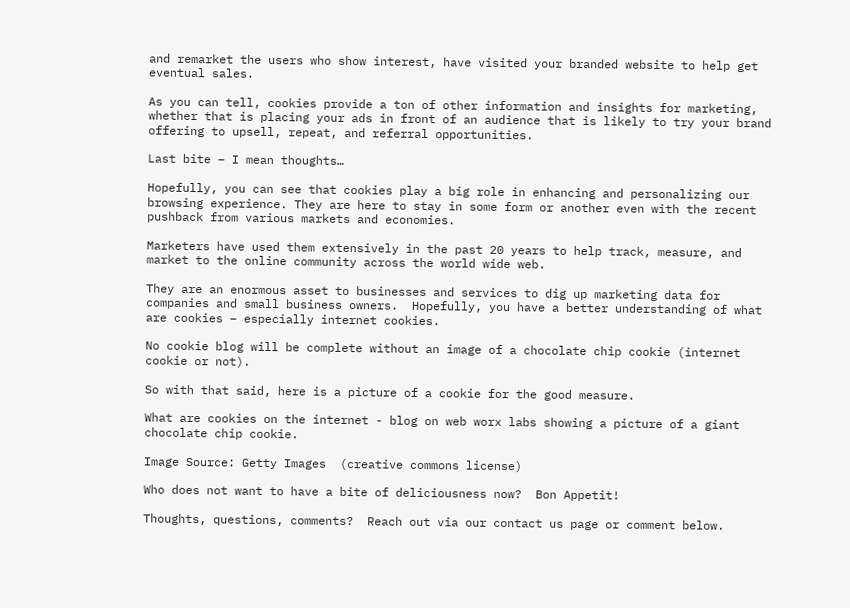and remarket the users who show interest, have visited your branded website to help get eventual sales.

As you can tell, cookies provide a ton of other information and insights for marketing, whether that is placing your ads in front of an audience that is likely to try your brand offering to upsell, repeat, and referral opportunities.

Last bite – I mean thoughts…

Hopefully, you can see that cookies play a big role in enhancing and personalizing our browsing experience. They are here to stay in some form or another even with the recent pushback from various markets and economies.

Marketers have used them extensively in the past 20 years to help track, measure, and market to the online community across the world wide web.

They are an enormous asset to businesses and services to dig up marketing data for companies and small business owners.  Hopefully, you have a better understanding of what are cookies – especially internet cookies.

No cookie blog will be complete without an image of a chocolate chip cookie (internet cookie or not).

So with that said, here is a picture of a cookie for the good measure.

What are cookies on the internet - blog on web worx labs showing a picture of a giant chocolate chip cookie.

Image Source: Getty Images  (creative commons license)

Who does not want to have a bite of deliciousness now?  Bon Appetit!

Thoughts, questions, comments?  Reach out via our contact us page or comment below.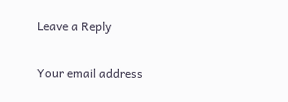Leave a Reply

Your email address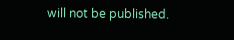will not be published.